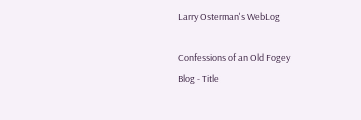Larry Osterman's WebLog

Confessions of an Old Fogey
Blog - Title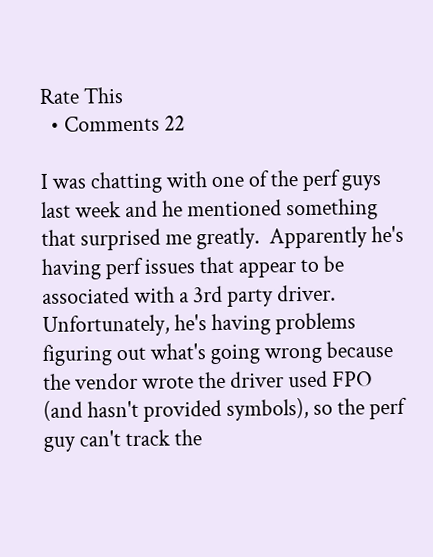Rate This
  • Comments 22

I was chatting with one of the perf guys last week and he mentioned something that surprised me greatly.  Apparently he's having perf issues that appear to be associated with a 3rd party driver.  Unfortunately, he's having problems figuring out what's going wrong because the vendor wrote the driver used FPO (and hasn't provided symbols), so the perf guy can't track the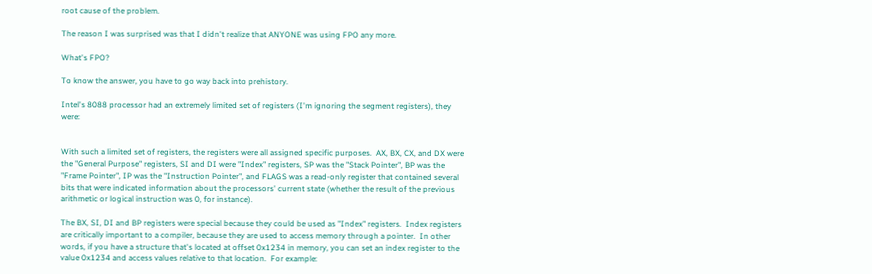root cause of the problem.

The reason I was surprised was that I didn't realize that ANYONE was using FPO any more.

What's FPO?

To know the answer, you have to go way back into prehistory.

Intel's 8088 processor had an extremely limited set of registers (I'm ignoring the segment registers), they were:


With such a limited set of registers, the registers were all assigned specific purposes.  AX, BX, CX, and DX were the "General Purpose" registers, SI and DI were "Index" registers, SP was the "Stack Pointer", BP was the "Frame Pointer", IP was the "Instruction Pointer", and FLAGS was a read-only register that contained several bits that were indicated information about the processors' current state (whether the result of the previous arithmetic or logical instruction was 0, for instance).

The BX, SI, DI and BP registers were special because they could be used as "Index" registers.  Index registers are critically important to a compiler, because they are used to access memory through a pointer.  In other words, if you have a structure that's located at offset 0x1234 in memory, you can set an index register to the value 0x1234 and access values relative to that location.  For example: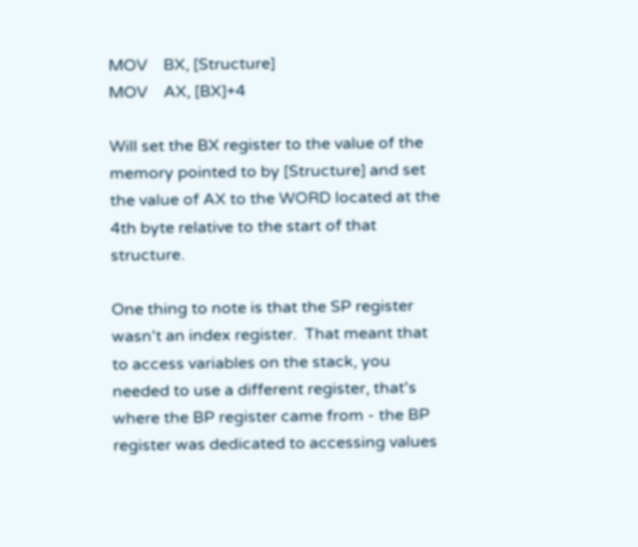MOV    BX, [Structure]
MOV    AX, [BX]+4

Will set the BX register to the value of the memory pointed to by [Structure] and set the value of AX to the WORD located at the 4th byte relative to the start of that structure.

One thing to note is that the SP register wasn't an index register.  That meant that to access variables on the stack, you needed to use a different register, that's where the BP register came from - the BP register was dedicated to accessing values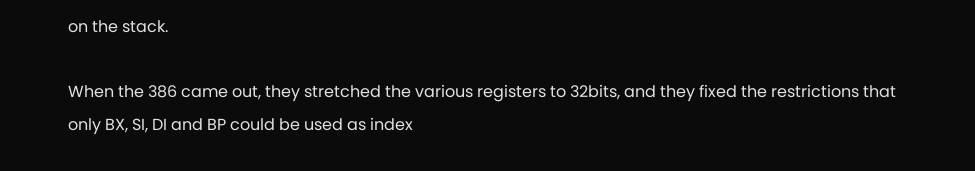on the stack.

When the 386 came out, they stretched the various registers to 32bits, and they fixed the restrictions that only BX, SI, DI and BP could be used as index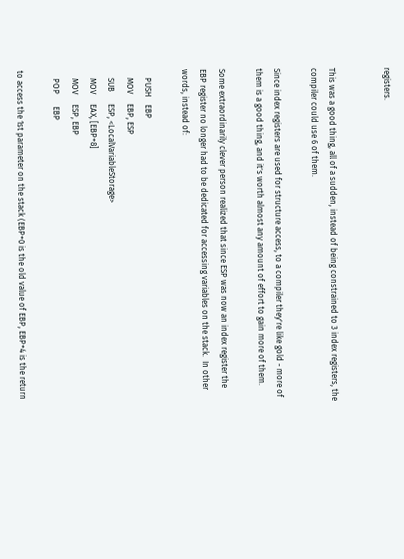registers.


This was a good thing, all of a sudden, instead of being constrained to 3 index registers, the compiler could use 6 of them.

Since index registers are used for structure access, to a compiler they're like gold - more of them is a good thing, and it's worth almost any amount of effort to gain more of them.

Some extraordinarily clever person realized that since ESP was now an index register the EBP register no longer had to be dedicated for accessing variables on the stack.  In other words, instead of:

    PUSH    EBP
    MOV     EBP, ESP
    SUB      ESP, <LocalVariableStorage>
    MOV     EAX, [EBP+8]
    MOV     ESP, EBP
    POP      EBP

to access the 1st parameter on the stack (EBP+0 is the old value of EBP, EBP+4 is the return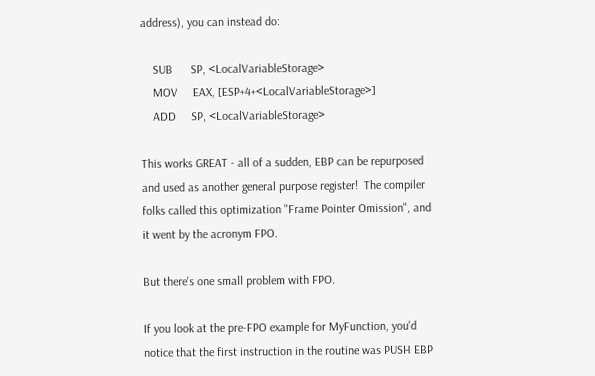address), you can instead do:

    SUB      SP, <LocalVariableStorage>
    MOV     EAX, [ESP+4+<LocalVariableStorage>]
    ADD     SP, <LocalVariableStorage>

This works GREAT - all of a sudden, EBP can be repurposed and used as another general purpose register!  The compiler folks called this optimization "Frame Pointer Omission", and it went by the acronym FPO.

But there's one small problem with FPO.

If you look at the pre-FPO example for MyFunction, you'd notice that the first instruction in the routine was PUSH EBP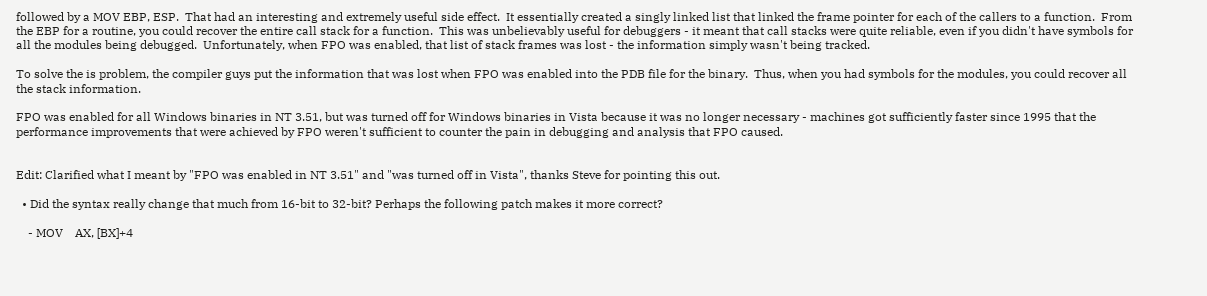followed by a MOV EBP, ESP.  That had an interesting and extremely useful side effect.  It essentially created a singly linked list that linked the frame pointer for each of the callers to a function.  From the EBP for a routine, you could recover the entire call stack for a function.  This was unbelievably useful for debuggers - it meant that call stacks were quite reliable, even if you didn't have symbols for all the modules being debugged.  Unfortunately, when FPO was enabled, that list of stack frames was lost - the information simply wasn't being tracked.

To solve the is problem, the compiler guys put the information that was lost when FPO was enabled into the PDB file for the binary.  Thus, when you had symbols for the modules, you could recover all the stack information.

FPO was enabled for all Windows binaries in NT 3.51, but was turned off for Windows binaries in Vista because it was no longer necessary - machines got sufficiently faster since 1995 that the performance improvements that were achieved by FPO weren't sufficient to counter the pain in debugging and analysis that FPO caused.


Edit: Clarified what I meant by "FPO was enabled in NT 3.51" and "was turned off in Vista", thanks Steve for pointing this out.

  • Did the syntax really change that much from 16-bit to 32-bit? Perhaps the following patch makes it more correct?

    - MOV    AX, [BX]+4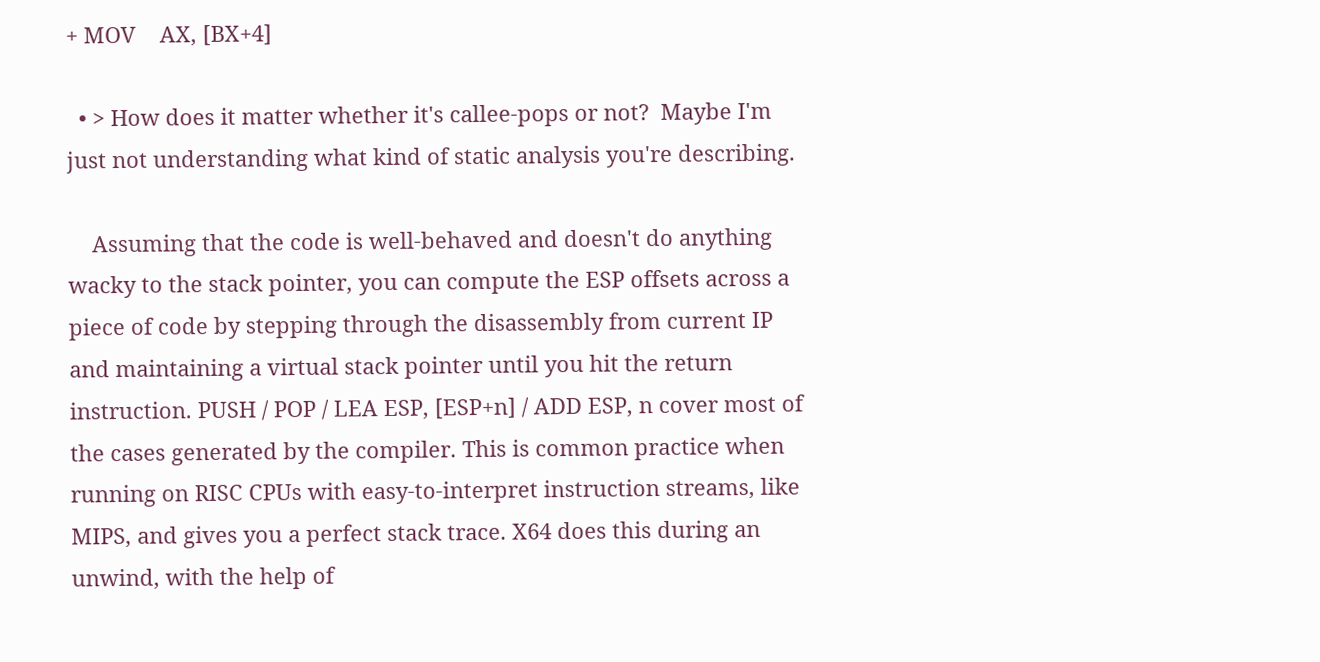+ MOV    AX, [BX+4]

  • > How does it matter whether it's callee-pops or not?  Maybe I'm just not understanding what kind of static analysis you're describing.

    Assuming that the code is well-behaved and doesn't do anything wacky to the stack pointer, you can compute the ESP offsets across a piece of code by stepping through the disassembly from current IP and maintaining a virtual stack pointer until you hit the return instruction. PUSH / POP / LEA ESP, [ESP+n] / ADD ESP, n cover most of the cases generated by the compiler. This is common practice when running on RISC CPUs with easy-to-interpret instruction streams, like MIPS, and gives you a perfect stack trace. X64 does this during an unwind, with the help of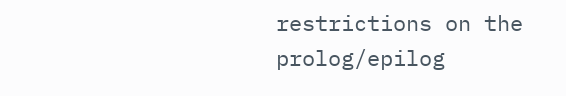restrictions on the prolog/epilog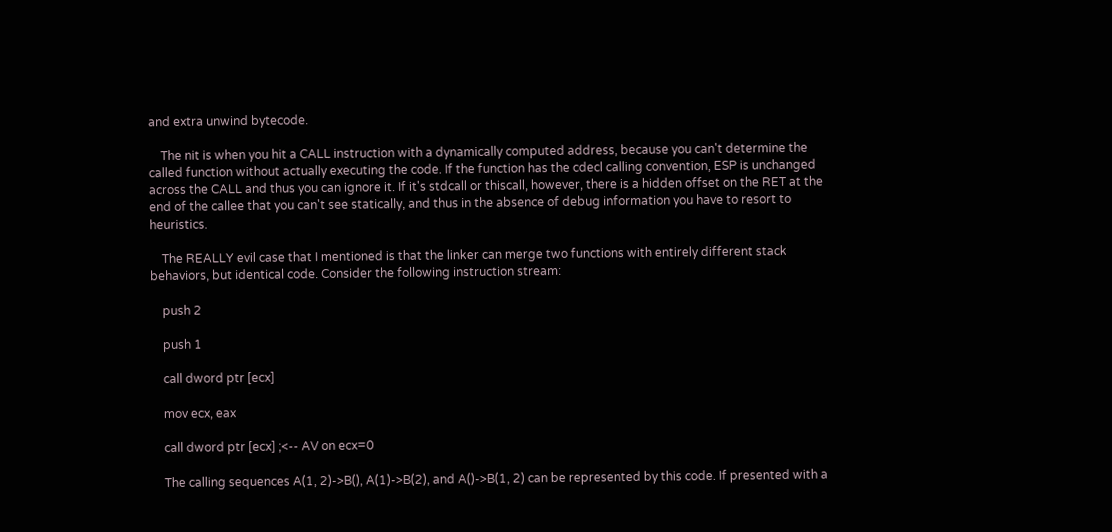and extra unwind bytecode.

    The nit is when you hit a CALL instruction with a dynamically computed address, because you can't determine the called function without actually executing the code. If the function has the cdecl calling convention, ESP is unchanged across the CALL and thus you can ignore it. If it's stdcall or thiscall, however, there is a hidden offset on the RET at the end of the callee that you can't see statically, and thus in the absence of debug information you have to resort to heuristics.

    The REALLY evil case that I mentioned is that the linker can merge two functions with entirely different stack behaviors, but identical code. Consider the following instruction stream:

    push 2

    push 1

    call dword ptr [ecx]

    mov ecx, eax

    call dword ptr [ecx] ;<-- AV on ecx=0

    The calling sequences A(1, 2)->B(), A(1)->B(2), and A()->B(1, 2) can be represented by this code. If presented with a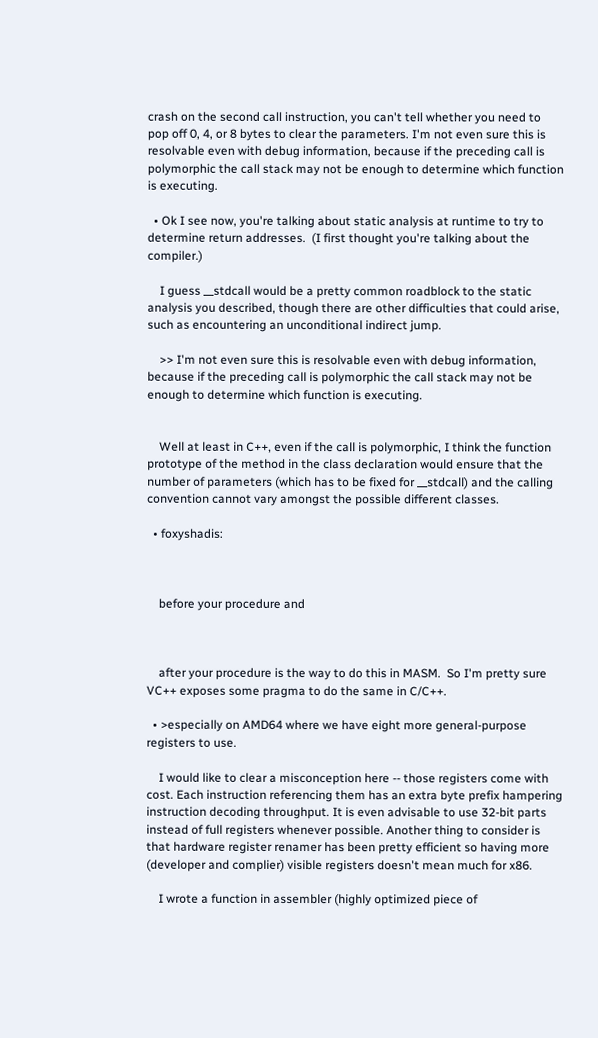crash on the second call instruction, you can't tell whether you need to pop off 0, 4, or 8 bytes to clear the parameters. I'm not even sure this is resolvable even with debug information, because if the preceding call is polymorphic the call stack may not be enough to determine which function is executing.

  • Ok I see now, you're talking about static analysis at runtime to try to determine return addresses.  (I first thought you're talking about the compiler.)

    I guess __stdcall would be a pretty common roadblock to the static analysis you described, though there are other difficulties that could arise, such as encountering an unconditional indirect jump.

    >> I'm not even sure this is resolvable even with debug information, because if the preceding call is polymorphic the call stack may not be enough to determine which function is executing.


    Well at least in C++, even if the call is polymorphic, I think the function prototype of the method in the class declaration would ensure that the number of parameters (which has to be fixed for __stdcall) and the calling convention cannot vary amongst the possible different classes.

  • foxyshadis:



    before your procedure and



    after your procedure is the way to do this in MASM.  So I'm pretty sure VC++ exposes some pragma to do the same in C/C++.

  • >especially on AMD64 where we have eight more general-purpose registers to use.

    I would like to clear a misconception here -- those registers come with cost. Each instruction referencing them has an extra byte prefix hampering instruction decoding throughput. It is even advisable to use 32-bit parts instead of full registers whenever possible. Another thing to consider is that hardware register renamer has been pretty efficient so having more (developer and complier) visible registers doesn't mean much for x86.

    I wrote a function in assembler (highly optimized piece of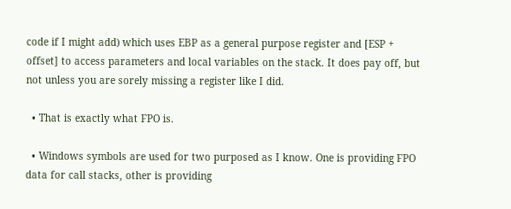code if I might add) which uses EBP as a general purpose register and [ESP + offset] to access parameters and local variables on the stack. It does pay off, but not unless you are sorely missing a register like I did.

  • That is exactly what FPO is.

  • Windows symbols are used for two purposed as I know. One is providing FPO data for call stacks, other is providing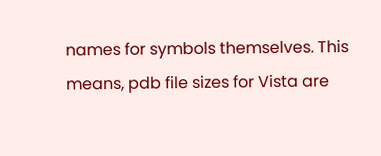names for symbols themselves. This means, pdb file sizes for Vista are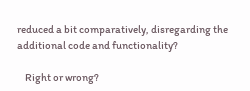reduced a bit comparatively, disregarding the additional code and functionality?

    Right or wrong?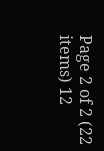Page 2 of 2 (22 items) 12